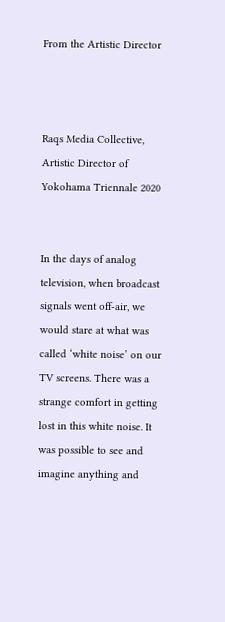From the Artistic Director



Raqs Media Collective, Artistic Director of Yokohama Triennale 2020


In the days of analog television, when broadcast signals went off-air, we would stare at what was called ‘white noise’ on our TV screens. There was a strange comfort in getting lost in this white noise. It was possible to see and imagine anything and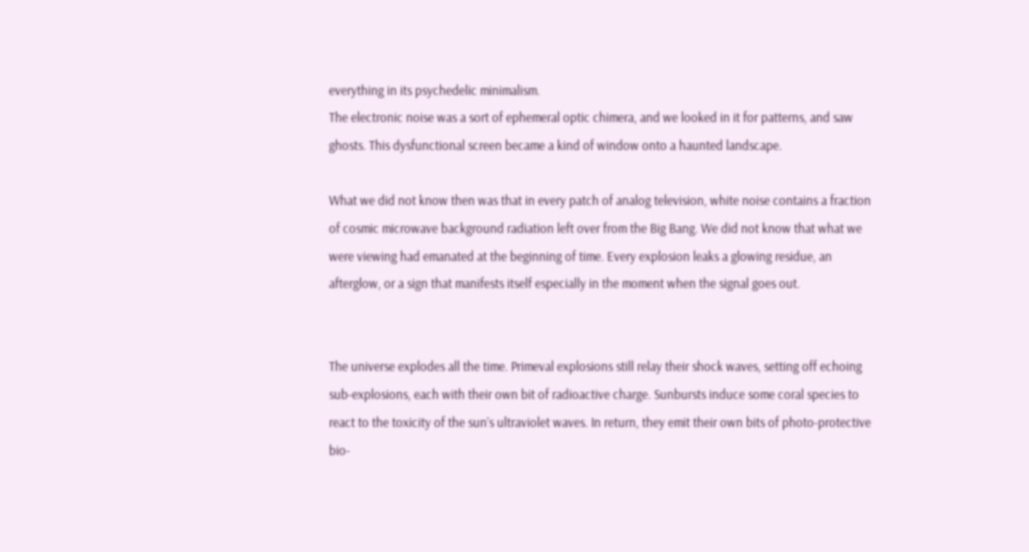everything in its psychedelic minimalism.
The electronic noise was a sort of ephemeral optic chimera, and we looked in it for patterns, and saw ghosts. This dysfunctional screen became a kind of window onto a haunted landscape.

What we did not know then was that in every patch of analog television, white noise contains a fraction of cosmic microwave background radiation left over from the Big Bang. We did not know that what we were viewing had emanated at the beginning of time. Every explosion leaks a glowing residue, an afterglow, or a sign that manifests itself especially in the moment when the signal goes out.


The universe explodes all the time. Primeval explosions still relay their shock waves, setting off echoing sub-explosions, each with their own bit of radioactive charge. Sunbursts induce some coral species to react to the toxicity of the sun’s ultraviolet waves. In return, they emit their own bits of photo-protective bio-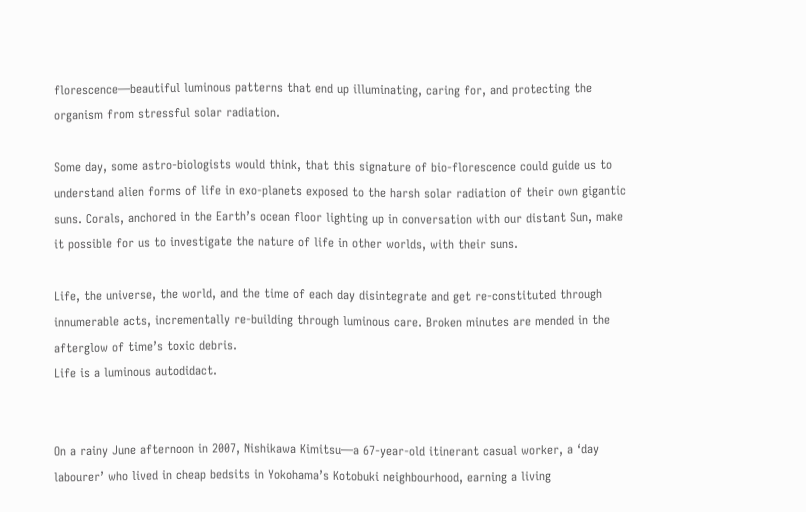florescence—beautiful luminous patterns that end up illuminating, caring for, and protecting the organism from stressful solar radiation.

Some day, some astro-biologists would think, that this signature of bio-florescence could guide us to understand alien forms of life in exo-planets exposed to the harsh solar radiation of their own gigantic suns. Corals, anchored in the Earth’s ocean floor lighting up in conversation with our distant Sun, make it possible for us to investigate the nature of life in other worlds, with their suns.

Life, the universe, the world, and the time of each day disintegrate and get re-constituted through innumerable acts, incrementally re-building through luminous care. Broken minutes are mended in the afterglow of time’s toxic debris.
Life is a luminous autodidact.


On a rainy June afternoon in 2007, Nishikawa Kimitsu—a 67-year-old itinerant casual worker, a ‘day labourer’ who lived in cheap bedsits in Yokohama’s Kotobuki neighbourhood, earning a living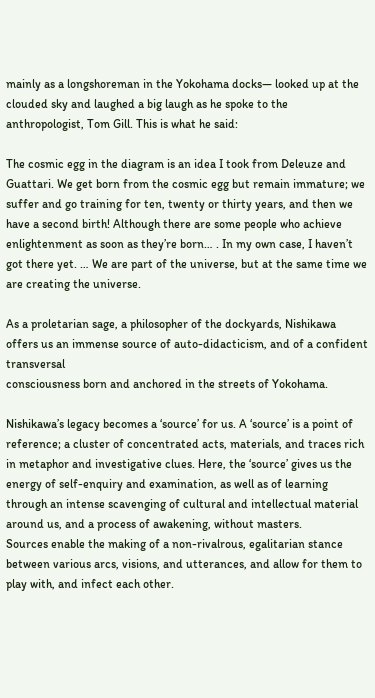mainly as a longshoreman in the Yokohama docks— looked up at the clouded sky and laughed a big laugh as he spoke to the anthropologist, Tom Gill. This is what he said:

The cosmic egg in the diagram is an idea I took from Deleuze and Guattari. We get born from the cosmic egg but remain immature; we suffer and go training for ten, twenty or thirty years, and then we have a second birth! Although there are some people who achieve enlightenment as soon as they’re born… . In my own case, I haven’t got there yet. … We are part of the universe, but at the same time we are creating the universe.

As a proletarian sage, a philosopher of the dockyards, Nishikawa offers us an immense source of auto-didacticism, and of a confident transversal
consciousness born and anchored in the streets of Yokohama.

Nishikawa’s legacy becomes a ‘source’ for us. A ‘source’ is a point of reference; a cluster of concentrated acts, materials, and traces rich in metaphor and investigative clues. Here, the ‘source’ gives us the energy of self-enquiry and examination, as well as of learning through an intense scavenging of cultural and intellectual material around us, and a process of awakening, without masters.
Sources enable the making of a non-rivalrous, egalitarian stance between various arcs, visions, and utterances, and allow for them to play with, and infect each other.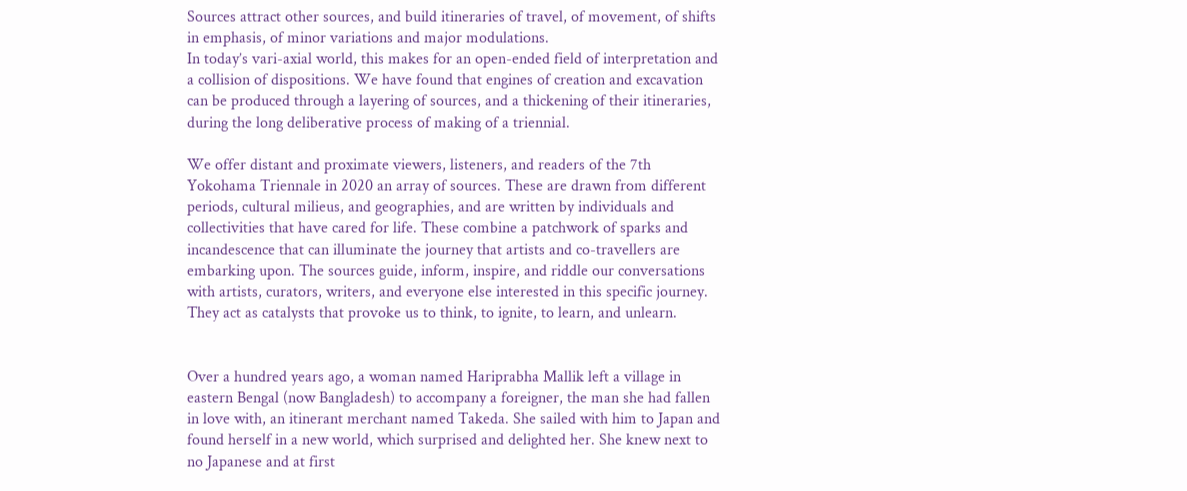Sources attract other sources, and build itineraries of travel, of movement, of shifts in emphasis, of minor variations and major modulations.
In today’s vari-axial world, this makes for an open-ended field of interpretation and a collision of dispositions. We have found that engines of creation and excavation can be produced through a layering of sources, and a thickening of their itineraries, during the long deliberative process of making of a triennial.

We offer distant and proximate viewers, listeners, and readers of the 7th Yokohama Triennale in 2020 an array of sources. These are drawn from different periods, cultural milieus, and geographies, and are written by individuals and collectivities that have cared for life. These combine a patchwork of sparks and incandescence that can illuminate the journey that artists and co-travellers are embarking upon. The sources guide, inform, inspire, and riddle our conversations with artists, curators, writers, and everyone else interested in this specific journey. They act as catalysts that provoke us to think, to ignite, to learn, and unlearn.


Over a hundred years ago, a woman named Hariprabha Mallik left a village in eastern Bengal (now Bangladesh) to accompany a foreigner, the man she had fallen in love with, an itinerant merchant named Takeda. She sailed with him to Japan and found herself in a new world, which surprised and delighted her. She knew next to no Japanese and at first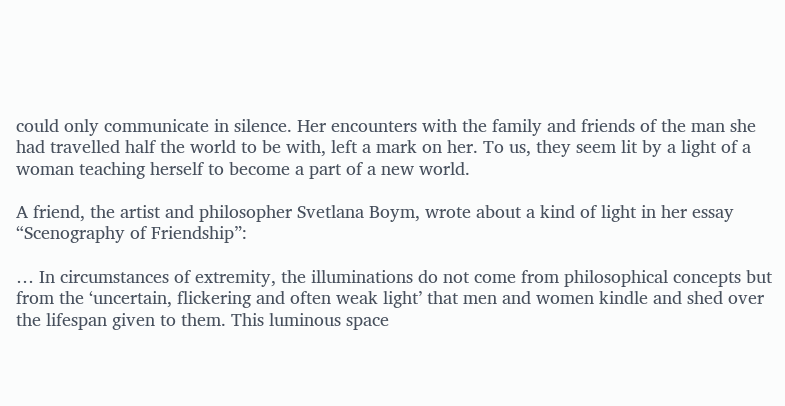could only communicate in silence. Her encounters with the family and friends of the man she had travelled half the world to be with, left a mark on her. To us, they seem lit by a light of a woman teaching herself to become a part of a new world.

A friend, the artist and philosopher Svetlana Boym, wrote about a kind of light in her essay “Scenography of Friendship”:

… In circumstances of extremity, the illuminations do not come from philosophical concepts but from the ‘uncertain, flickering and often weak light’ that men and women kindle and shed over the lifespan given to them. This luminous space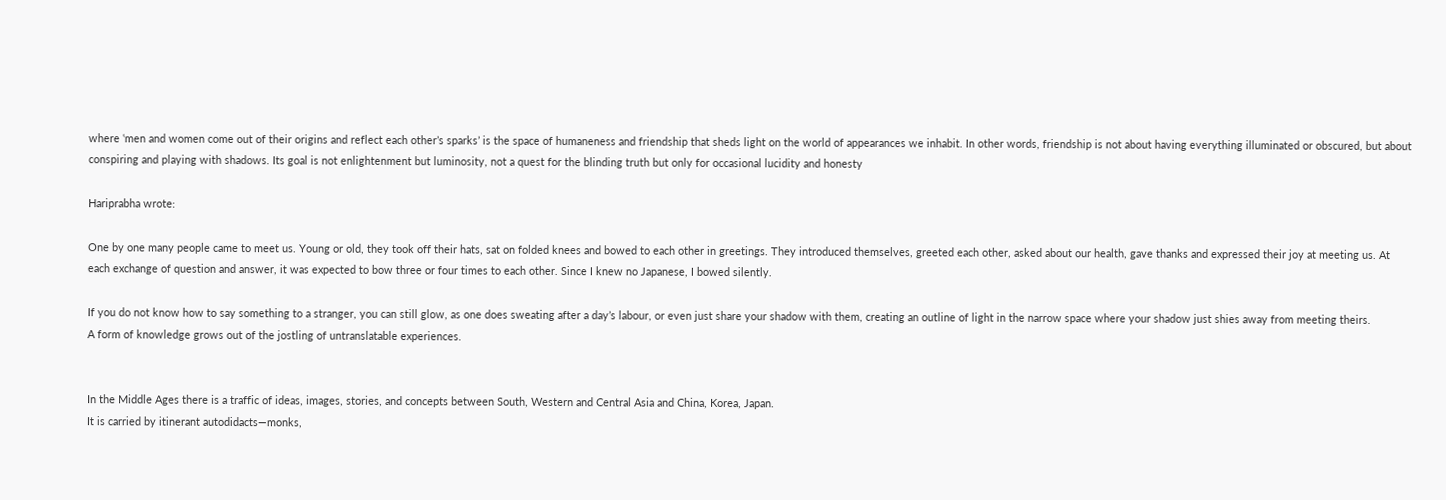where ‛men and women come out of their origins and reflect each other’s sparks’ is the space of humaneness and friendship that sheds light on the world of appearances we inhabit. In other words, friendship is not about having everything illuminated or obscured, but about conspiring and playing with shadows. Its goal is not enlightenment but luminosity, not a quest for the blinding truth but only for occasional lucidity and honesty

Hariprabha wrote:

One by one many people came to meet us. Young or old, they took off their hats, sat on folded knees and bowed to each other in greetings. They introduced themselves, greeted each other, asked about our health, gave thanks and expressed their joy at meeting us. At each exchange of question and answer, it was expected to bow three or four times to each other. Since I knew no Japanese, I bowed silently.

If you do not know how to say something to a stranger, you can still glow, as one does sweating after a day’s labour, or even just share your shadow with them, creating an outline of light in the narrow space where your shadow just shies away from meeting theirs.
A form of knowledge grows out of the jostling of untranslatable experiences.


In the Middle Ages there is a traffic of ideas, images, stories, and concepts between South, Western and Central Asia and China, Korea, Japan.
It is carried by itinerant autodidacts—monks,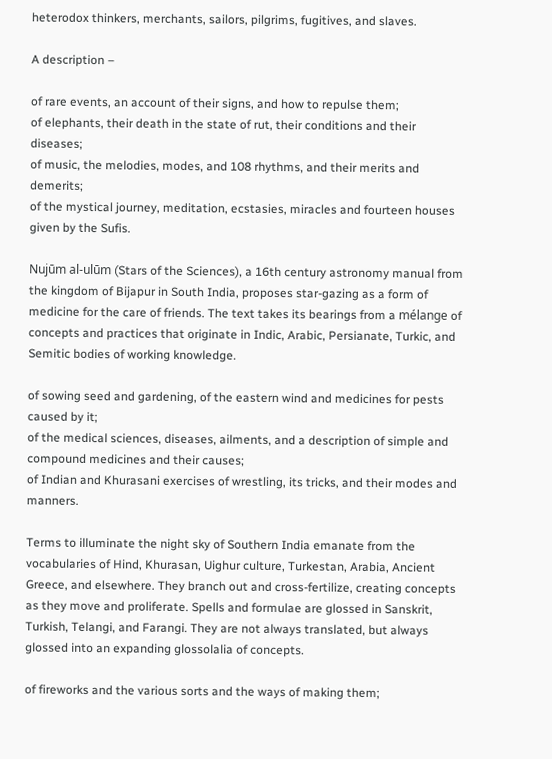heterodox thinkers, merchants, sailors, pilgrims, fugitives, and slaves.

A description –

of rare events, an account of their signs, and how to repulse them;
of elephants, their death in the state of rut, their conditions and their diseases;
of music, the melodies, modes, and 108 rhythms, and their merits and demerits;
of the mystical journey, meditation, ecstasies, miracles and fourteen houses given by the Sufis.

Nujūm al-ulūm (Stars of the Sciences), a 16th century astronomy manual from the kingdom of Bijapur in South India, proposes star-gazing as a form of medicine for the care of friends. The text takes its bearings from a mélange of concepts and practices that originate in Indic, Arabic, Persianate, Turkic, and Semitic bodies of working knowledge.

of sowing seed and gardening, of the eastern wind and medicines for pests caused by it;
of the medical sciences, diseases, ailments, and a description of simple and compound medicines and their causes;
of Indian and Khurasani exercises of wrestling, its tricks, and their modes and manners.

Terms to illuminate the night sky of Southern India emanate from the vocabularies of Hind, Khurasan, Uighur culture, Turkestan, Arabia, Ancient Greece, and elsewhere. They branch out and cross-fertilize, creating concepts as they move and proliferate. Spells and formulae are glossed in Sanskrit, Turkish, Telangi, and Farangi. They are not always translated, but always glossed into an expanding glossolalia of concepts.

of fireworks and the various sorts and the ways of making them;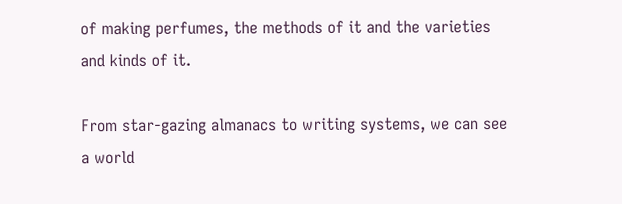of making perfumes, the methods of it and the varieties and kinds of it.

From star-gazing almanacs to writing systems, we can see a world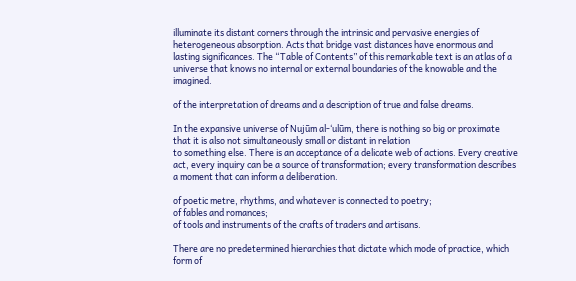illuminate its distant corners through the intrinsic and pervasive energies of heterogeneous absorption. Acts that bridge vast distances have enormous and lasting significances. The “Table of Contents” of this remarkable text is an atlas of a universe that knows no internal or external boundaries of the knowable and the imagined.

of the interpretation of dreams and a description of true and false dreams.

In the expansive universe of Nujūm al-‘ulūm, there is nothing so big or proximate that it is also not simultaneously small or distant in relation
to something else. There is an acceptance of a delicate web of actions. Every creative act, every inquiry can be a source of transformation; every transformation describes a moment that can inform a deliberation.

of poetic metre, rhythms, and whatever is connected to poetry;
of fables and romances;
of tools and instruments of the crafts of traders and artisans.

There are no predetermined hierarchies that dictate which mode of practice, which form of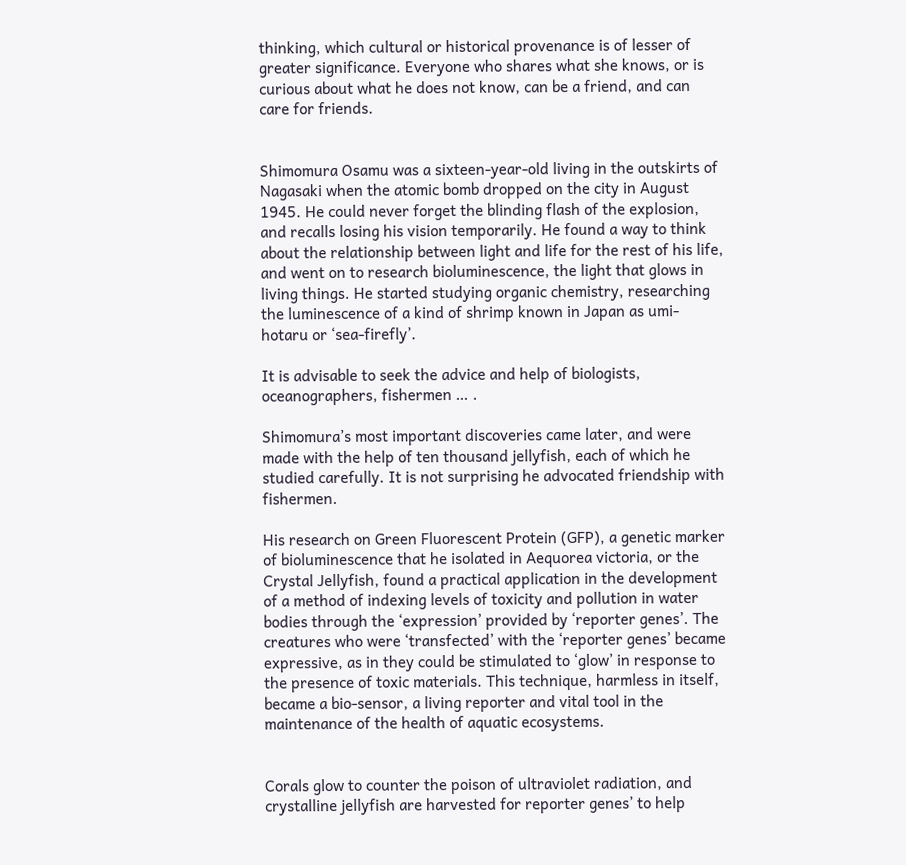thinking, which cultural or historical provenance is of lesser of greater significance. Everyone who shares what she knows, or is curious about what he does not know, can be a friend, and can care for friends.


Shimomura Osamu was a sixteen-year-old living in the outskirts of Nagasaki when the atomic bomb dropped on the city in August 1945. He could never forget the blinding flash of the explosion, and recalls losing his vision temporarily. He found a way to think about the relationship between light and life for the rest of his life, and went on to research bioluminescence, the light that glows in living things. He started studying organic chemistry, researching the luminescence of a kind of shrimp known in Japan as umi-hotaru or ‘sea-firefly’.

It is advisable to seek the advice and help of biologists, oceanographers, fishermen … .

Shimomura’s most important discoveries came later, and were made with the help of ten thousand jellyfish, each of which he studied carefully. It is not surprising he advocated friendship with fishermen.

His research on Green Fluorescent Protein (GFP), a genetic marker of bioluminescence that he isolated in Aequorea victoria, or the Crystal Jellyfish, found a practical application in the development of a method of indexing levels of toxicity and pollution in water bodies through the ‘expression’ provided by ‘reporter genes’. The creatures who were ‘transfected’ with the ‘reporter genes’ became expressive, as in they could be stimulated to ‘glow’ in response to the presence of toxic materials. This technique, harmless in itself, became a bio-sensor, a living reporter and vital tool in the maintenance of the health of aquatic ecosystems.


Corals glow to counter the poison of ultraviolet radiation, and crystalline jellyfish are harvested for reporter genes’ to help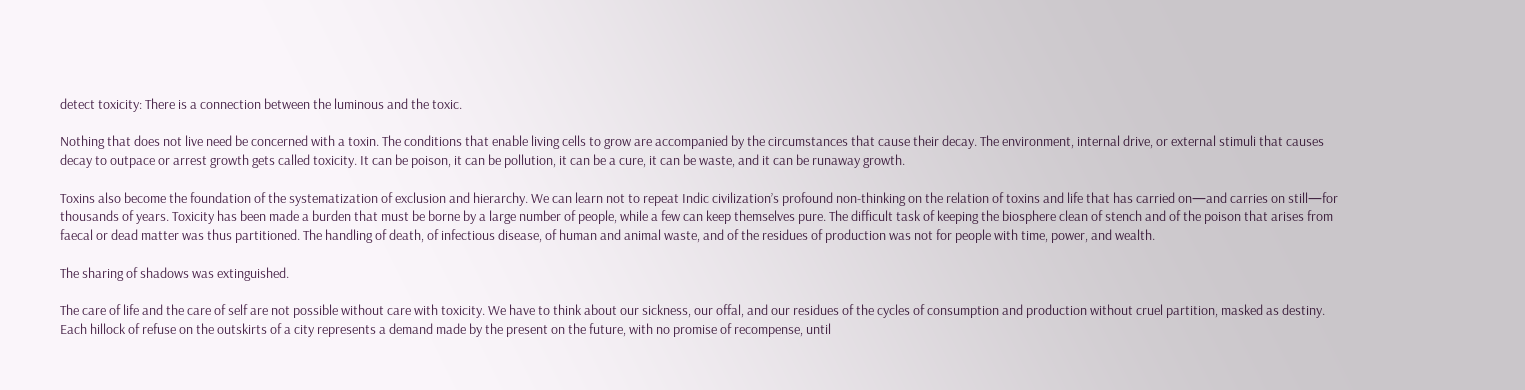detect toxicity: There is a connection between the luminous and the toxic.

Nothing that does not live need be concerned with a toxin. The conditions that enable living cells to grow are accompanied by the circumstances that cause their decay. The environment, internal drive, or external stimuli that causes decay to outpace or arrest growth gets called toxicity. It can be poison, it can be pollution, it can be a cure, it can be waste, and it can be runaway growth.

Toxins also become the foundation of the systematization of exclusion and hierarchy. We can learn not to repeat Indic civilization’s profound non-thinking on the relation of toxins and life that has carried on—and carries on still—for thousands of years. Toxicity has been made a burden that must be borne by a large number of people, while a few can keep themselves pure. The difficult task of keeping the biosphere clean of stench and of the poison that arises from faecal or dead matter was thus partitioned. The handling of death, of infectious disease, of human and animal waste, and of the residues of production was not for people with time, power, and wealth.

The sharing of shadows was extinguished.

The care of life and the care of self are not possible without care with toxicity. We have to think about our sickness, our offal, and our residues of the cycles of consumption and production without cruel partition, masked as destiny. Each hillock of refuse on the outskirts of a city represents a demand made by the present on the future, with no promise of recompense, until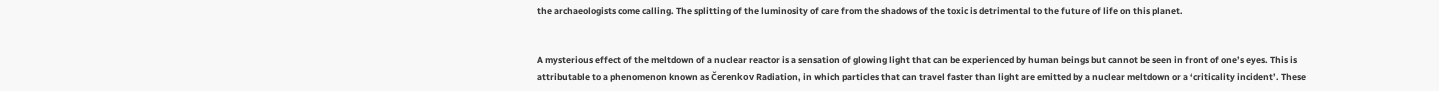the archaeologists come calling. The splitting of the luminosity of care from the shadows of the toxic is detrimental to the future of life on this planet.


A mysterious effect of the meltdown of a nuclear reactor is a sensation of glowing light that can be experienced by human beings but cannot be seen in front of one’s eyes. This is attributable to a phenomenon known as Čerenkov Radiation, in which particles that can travel faster than light are emitted by a nuclear meltdown or a ‘criticality incident’. These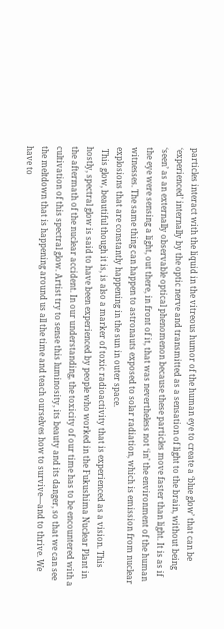particles interact with the liquid in the vitreous humor of the human eye to create a ‘blue glow’ that can be ‘experienced’ internally by the optic nerve and transmitted as a sensation of light to the brain, without being ‘seen’ as an externally observable optical phenomenon because these particles move faster than light. It is as if the eye were sensing a light, out there, in front of it, that was nevertheless not ‘in’ the environment of the human witnesses. The same thing can happen to astronauts exposed to solar radiation, which is emission from nuclear explosions that are constantly happening in the sun in outer space.
 This glow, beautiful though it is, is also a marker of toxic radioactivity that is experienced as a vision. This hostly, spectral glow is said to have been experienced by people who worked in the Fukushima Nuclear Plant in the aftermath of the nuclear accident. In our understanding, the toxicity of our time has to be encountered with a cultivation of this spectral glow. Artist try to sense this luminosity, its beauty and its danger, so that we can see the meltdown that is happening around us all the time and teach ourselves how to survive—and to thrive. We have to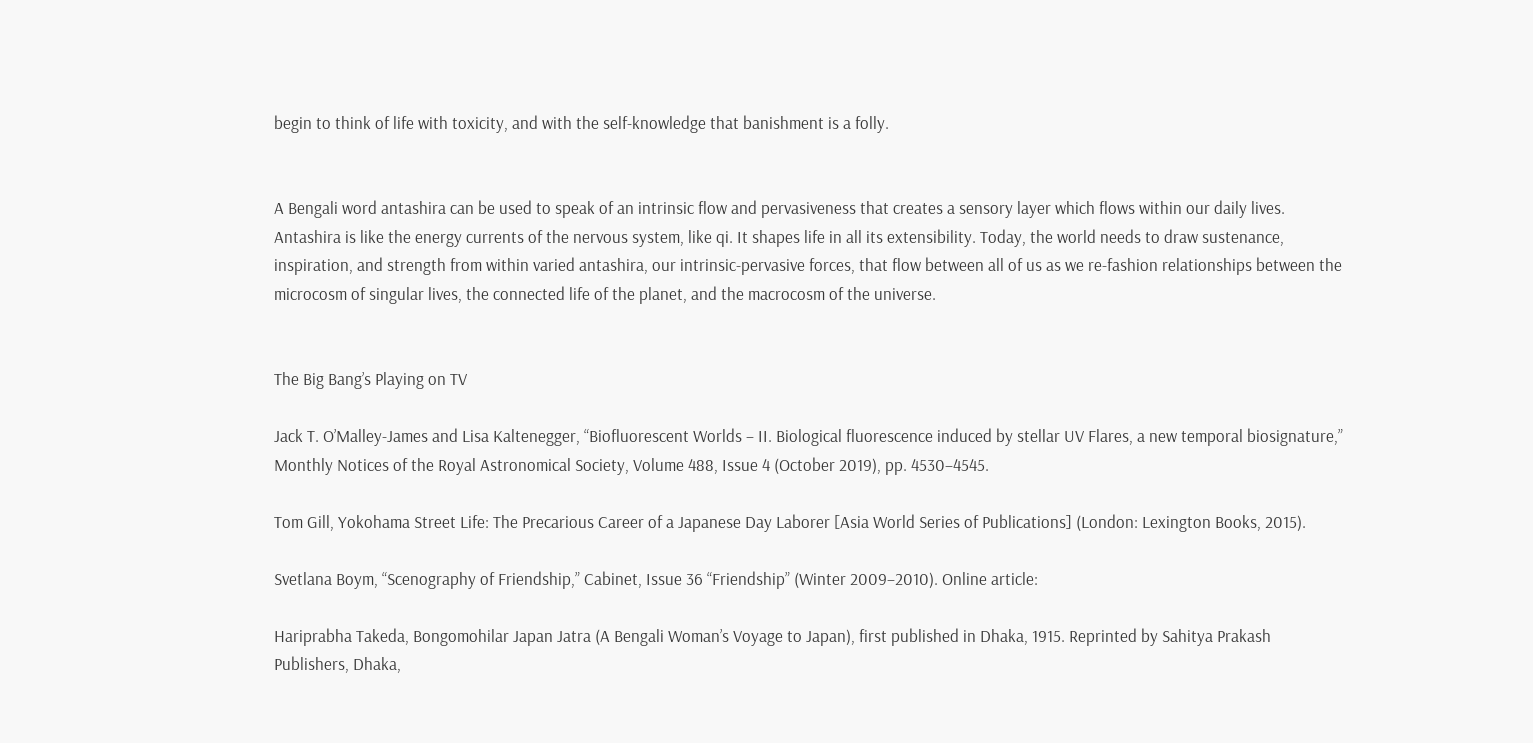begin to think of life with toxicity, and with the self-knowledge that banishment is a folly.


A Bengali word antashira can be used to speak of an intrinsic flow and pervasiveness that creates a sensory layer which flows within our daily lives. Antashira is like the energy currents of the nervous system, like qi. It shapes life in all its extensibility. Today, the world needs to draw sustenance, inspiration, and strength from within varied antashira, our intrinsic-pervasive forces, that flow between all of us as we re-fashion relationships between the microcosm of singular lives, the connected life of the planet, and the macrocosm of the universe.


The Big Bang’s Playing on TV

Jack T. O’Malley-James and Lisa Kaltenegger, “Biofluorescent Worlds – II. Biological fluorescence induced by stellar UV Flares, a new temporal biosignature,” Monthly Notices of the Royal Astronomical Society, Volume 488, Issue 4 (October 2019), pp. 4530–4545.

Tom Gill, Yokohama Street Life: The Precarious Career of a Japanese Day Laborer [Asia World Series of Publications] (London: Lexington Books, 2015).

Svetlana Boym, “Scenography of Friendship,” Cabinet, Issue 36 “Friendship” (Winter 2009–2010). Online article:

Hariprabha Takeda, Bongomohilar Japan Jatra (A Bengali Woman’s Voyage to Japan), first published in Dhaka, 1915. Reprinted by Sahitya Prakash Publishers, Dhaka,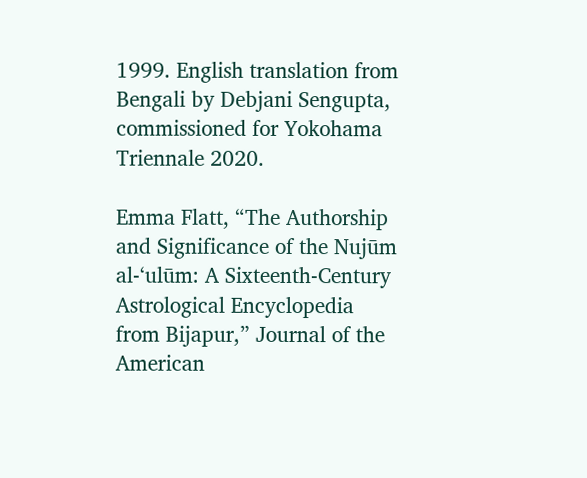1999. English translation from Bengali by Debjani Sengupta, commissioned for Yokohama Triennale 2020.

Emma Flatt, “The Authorship and Significance of the Nujūm al-‘ulūm: A Sixteenth-Century Astrological Encyclopedia from Bijapur,” Journal of the American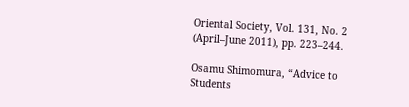Oriental Society, Vol. 131, No. 2 (April–June 2011), pp. 223–244.

Osamu Shimomura, “Advice to Students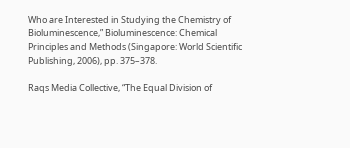Who are Interested in Studying the Chemistry of Bioluminescence,” Bioluminescence: Chemical Principles and Methods (Singapore: World Scientific Publishing, 2006), pp. 375–378.

Raqs Media Collective, “The Equal Division of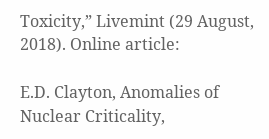Toxicity,” Livemint (29 August, 2018). Online article:

E.D. Clayton, Anomalies of Nuclear Criticality,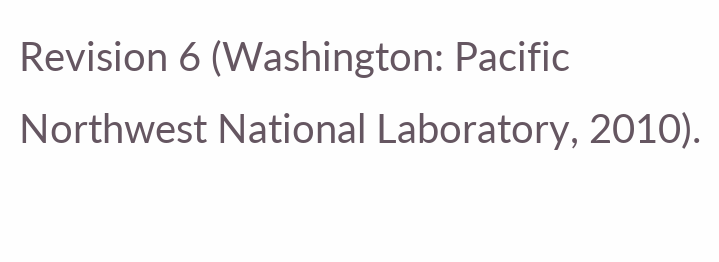Revision 6 (Washington: Pacific Northwest National Laboratory, 2010).